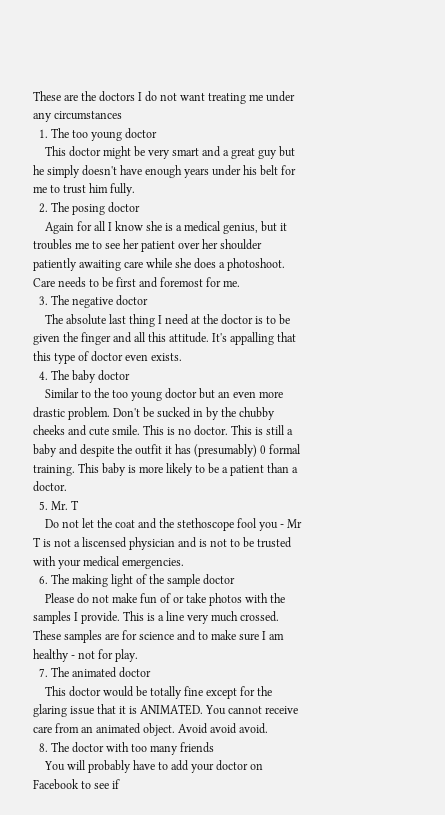These are the doctors I do not want treating me under any circumstances
  1. The too young doctor
    This doctor might be very smart and a great guy but he simply doesn't have enough years under his belt for me to trust him fully.
  2. The posing doctor
    Again for all I know she is a medical genius, but it troubles me to see her patient over her shoulder patiently awaiting care while she does a photoshoot. Care needs to be first and foremost for me.
  3. The negative doctor
    The absolute last thing I need at the doctor is to be given the finger and all this attitude. It's appalling that this type of doctor even exists.
  4. The baby doctor
    Similar to the too young doctor but an even more drastic problem. Don't be sucked in by the chubby cheeks and cute smile. This is no doctor. This is still a baby and despite the outfit it has (presumably) 0 formal training. This baby is more likely to be a patient than a doctor.
  5. Mr. T
    Do not let the coat and the stethoscope fool you - Mr T is not a liscensed physician and is not to be trusted with your medical emergencies.
  6. The making light of the sample doctor
    Please do not make fun of or take photos with the samples I provide. This is a line very much crossed. These samples are for science and to make sure I am healthy - not for play.
  7. The animated doctor
    This doctor would be totally fine except for the glaring issue that it is ANIMATED. You cannot receive care from an animated object. Avoid avoid avoid.
  8. The doctor with too many friends
    You will probably have to add your doctor on Facebook to see if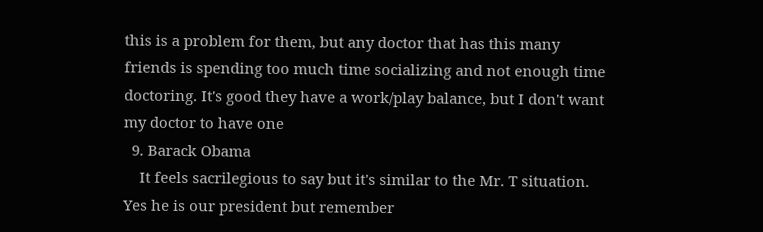this is a problem for them, but any doctor that has this many friends is spending too much time socializing and not enough time doctoring. It's good they have a work/play balance, but I don't want my doctor to have one
  9. Barack Obama
    It feels sacrilegious to say but it's similar to the Mr. T situation. Yes he is our president but remember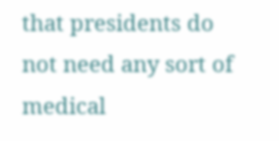that presidents do not need any sort of medical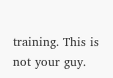training. This is not your guy.